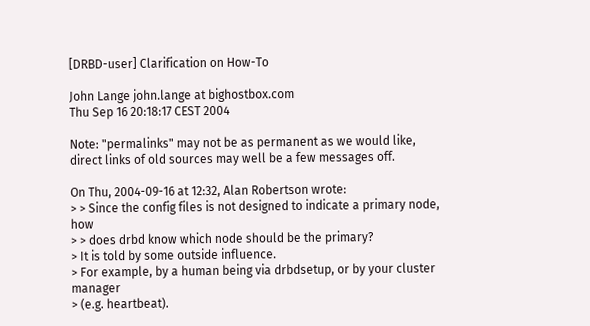[DRBD-user] Clarification on How-To

John Lange john.lange at bighostbox.com
Thu Sep 16 20:18:17 CEST 2004

Note: "permalinks" may not be as permanent as we would like,
direct links of old sources may well be a few messages off.

On Thu, 2004-09-16 at 12:32, Alan Robertson wrote:
> > Since the config files is not designed to indicate a primary node, how
> > does drbd know which node should be the primary?
> It is told by some outside influence.
> For example, by a human being via drbdsetup, or by your cluster manager
> (e.g. heartbeat).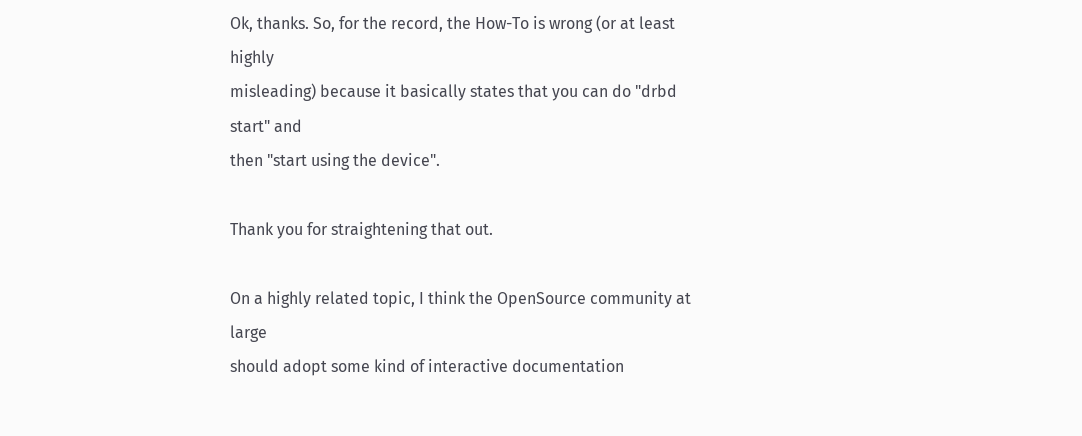Ok, thanks. So, for the record, the How-To is wrong (or at least highly
misleading) because it basically states that you can do "drbd start" and
then "start using the device".

Thank you for straightening that out.

On a highly related topic, I think the OpenSource community at large
should adopt some kind of interactive documentation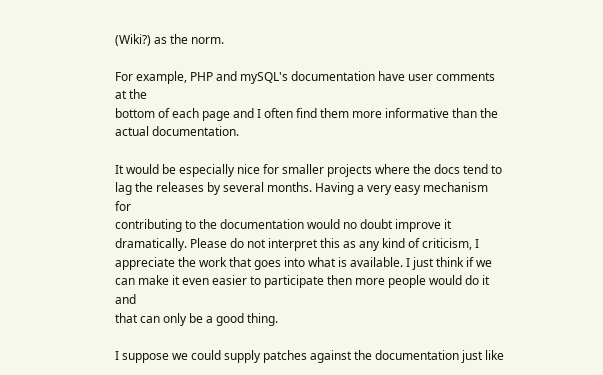(Wiki?) as the norm.

For example, PHP and mySQL's documentation have user comments at the
bottom of each page and I often find them more informative than the
actual documentation.

It would be especially nice for smaller projects where the docs tend to
lag the releases by several months. Having a very easy mechanism for
contributing to the documentation would no doubt improve it
dramatically. Please do not interpret this as any kind of criticism, I
appreciate the work that goes into what is available. I just think if we
can make it even easier to participate then more people would do it and
that can only be a good thing.

I suppose we could supply patches against the documentation just like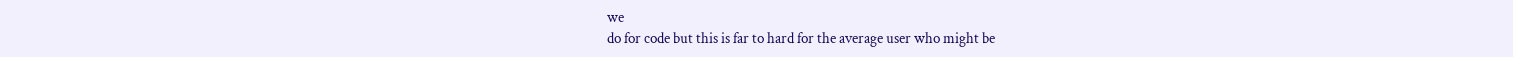we
do for code but this is far to hard for the average user who might be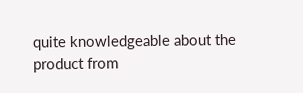quite knowledgeable about the product from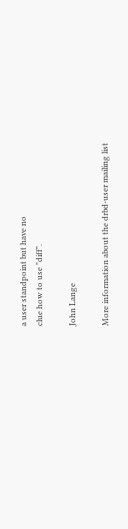a user standpoint but have no
clue how to use "diff".

John Lange

More information about the drbd-user mailing list